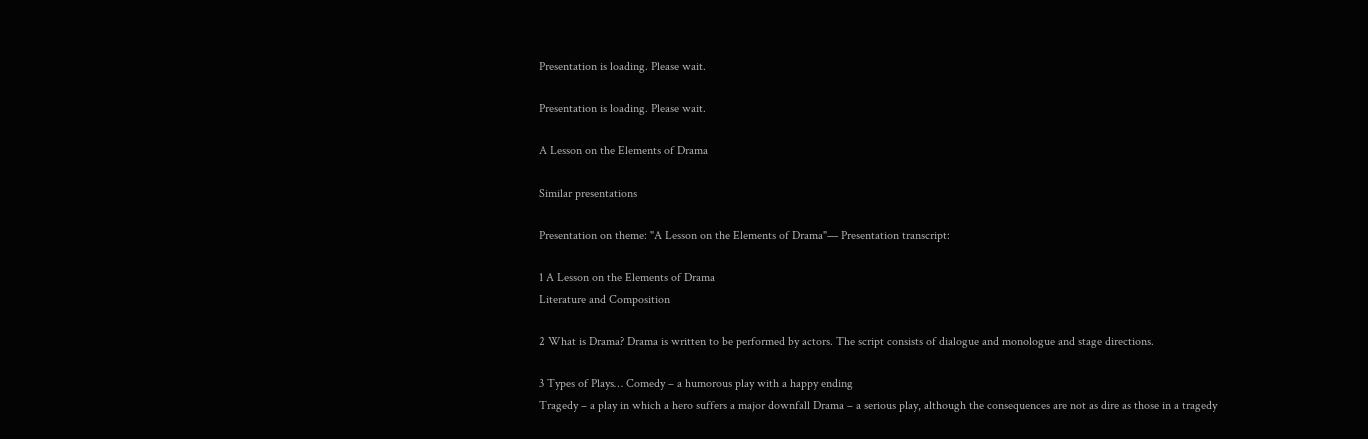Presentation is loading. Please wait.

Presentation is loading. Please wait.

A Lesson on the Elements of Drama

Similar presentations

Presentation on theme: "A Lesson on the Elements of Drama"— Presentation transcript:

1 A Lesson on the Elements of Drama
Literature and Composition

2 What is Drama? Drama is written to be performed by actors. The script consists of dialogue and monologue and stage directions.

3 Types of Plays… Comedy – a humorous play with a happy ending
Tragedy – a play in which a hero suffers a major downfall Drama – a serious play, although the consequences are not as dire as those in a tragedy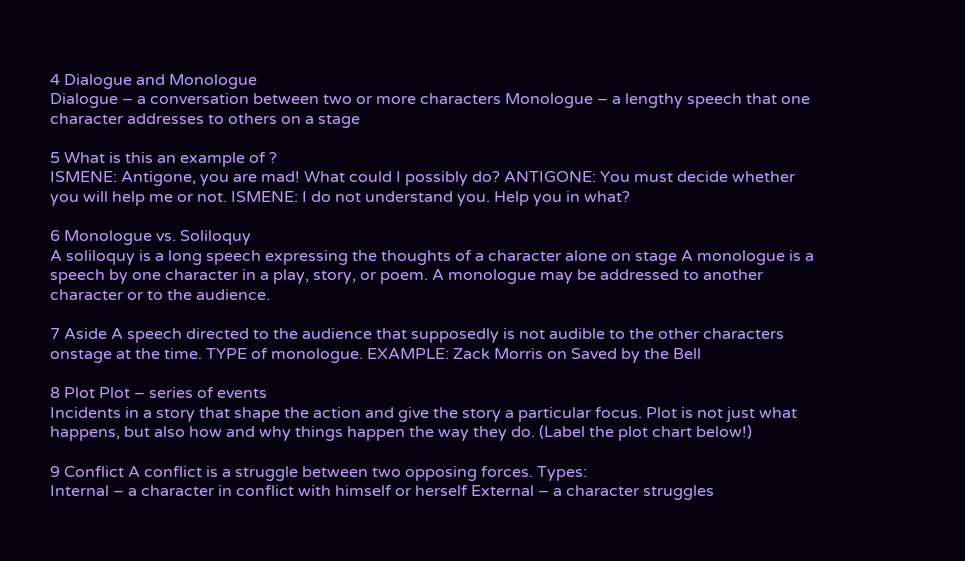4 Dialogue and Monologue
Dialogue – a conversation between two or more characters Monologue – a lengthy speech that one character addresses to others on a stage

5 What is this an example of ?
ISMENE: Antigone, you are mad! What could I possibly do? ANTIGONE: You must decide whether you will help me or not. ISMENE: I do not understand you. Help you in what?

6 Monologue vs. Soliloquy
A soliloquy is a long speech expressing the thoughts of a character alone on stage A monologue is a speech by one character in a play, story, or poem. A monologue may be addressed to another character or to the audience.

7 Aside A speech directed to the audience that supposedly is not audible to the other characters onstage at the time. TYPE of monologue. EXAMPLE: Zack Morris on Saved by the Bell

8 Plot Plot – series of events
Incidents in a story that shape the action and give the story a particular focus. Plot is not just what happens, but also how and why things happen the way they do. (Label the plot chart below!)

9 Conflict A conflict is a struggle between two opposing forces. Types:
Internal – a character in conflict with himself or herself External – a character struggles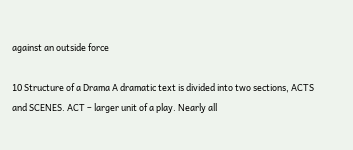against an outside force

10 Structure of a Drama A dramatic text is divided into two sections, ACTS and SCENES. ACT – larger unit of a play. Nearly all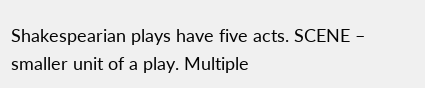Shakespearian plays have five acts. SCENE – smaller unit of a play. Multiple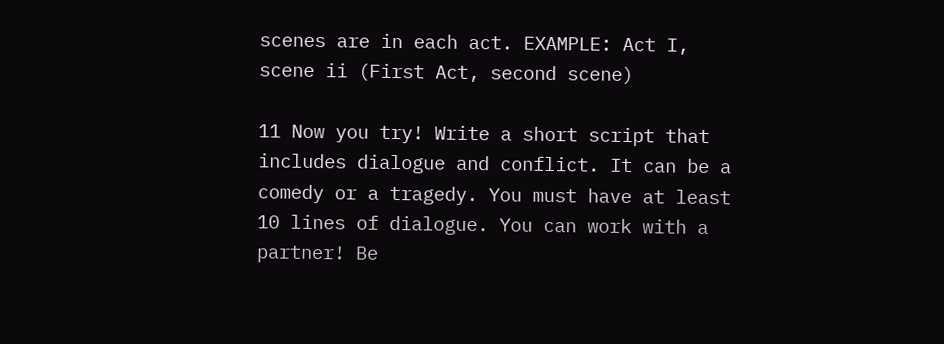scenes are in each act. EXAMPLE: Act I, scene ii (First Act, second scene)

11 Now you try! Write a short script that includes dialogue and conflict. It can be a comedy or a tragedy. You must have at least 10 lines of dialogue. You can work with a partner! Be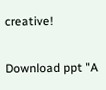creative!

Download ppt "A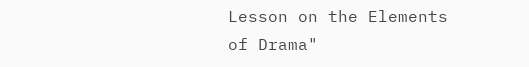Lesson on the Elements of Drama"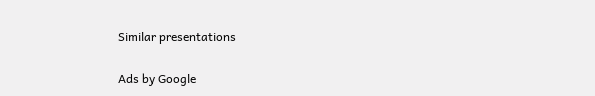Similar presentations

Ads by Google